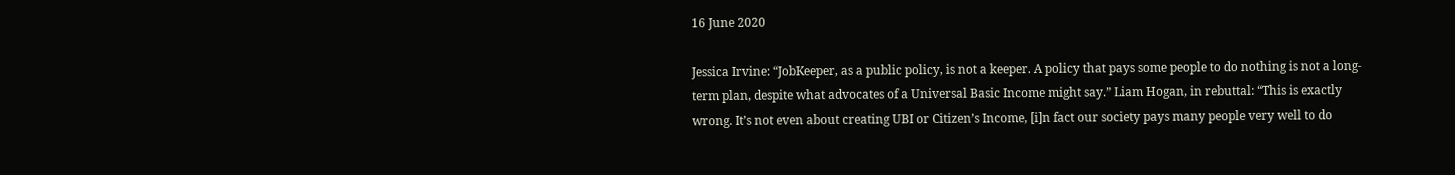16 June 2020

Jessica Irvine: “JobKeeper, as a public policy, is not a keeper. A policy that pays some people to do nothing is not a long-term plan, despite what advocates of a Universal Basic Income might say.” Liam Hogan, in rebuttal: “This is exactly wrong. It’s not even about creating UBI or Citizen’s Income, [i]n fact our society pays many people very well to do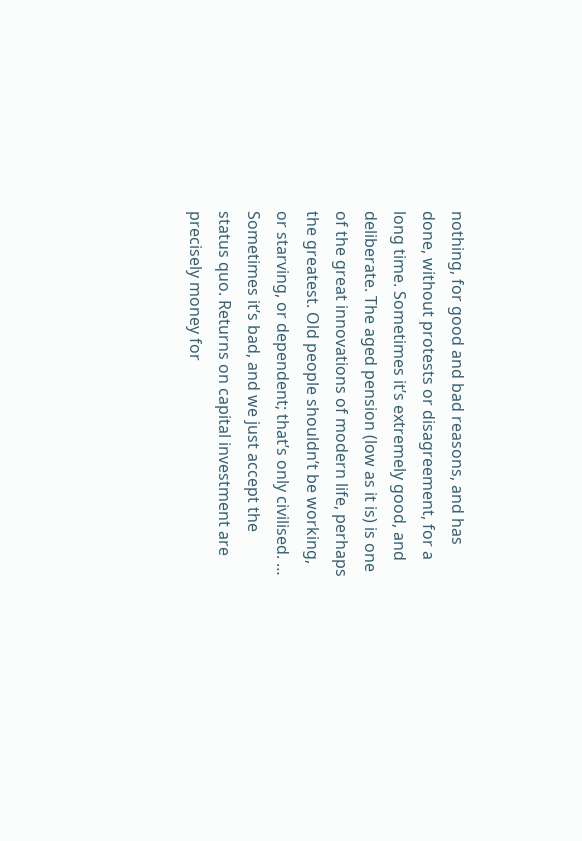nothing, for good and bad reasons, and has done, without protests or disagreement, for a long time. Sometimes it’s extremely good, and deliberate. The aged pension (low as it is) is one of the great innovations of modern life, perhaps the greatest. Old people shouldn’t be working, or starving, or dependent; that’s only civilised. … Sometimes it’s bad, and we just accept the status quo. Returns on capital investment are precisely money for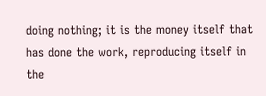doing nothing; it is the money itself that has done the work, reproducing itself in the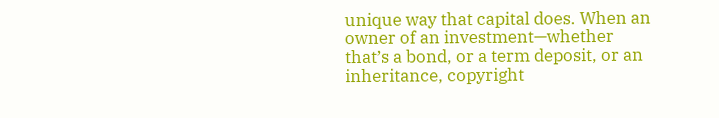unique way that capital does. When an owner of an investment—whether that’s a bond, or a term deposit, or an inheritance, copyright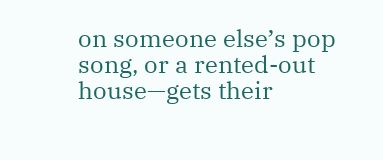on someone else’s pop song, or a rented-out house—gets their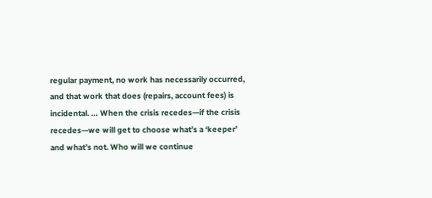regular payment, no work has necessarily occurred, and that work that does (repairs, account fees) is incidental. … When the crisis recedes—if the crisis recedes—we will get to choose what’s a ‘keeper’ and what’s not. Who will we continue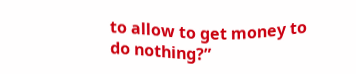to allow to get money to do nothing?”